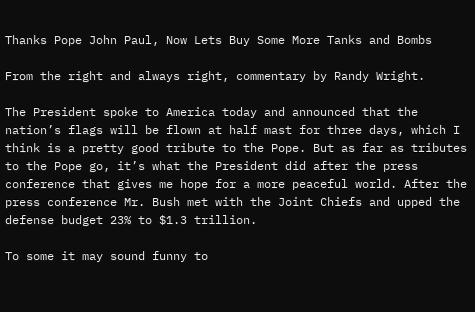Thanks Pope John Paul, Now Lets Buy Some More Tanks and Bombs

From the right and always right, commentary by Randy Wright.

The President spoke to America today and announced that the nation’s flags will be flown at half mast for three days, which I think is a pretty good tribute to the Pope. But as far as tributes to the Pope go, it’s what the President did after the press conference that gives me hope for a more peaceful world. After the press conference Mr. Bush met with the Joint Chiefs and upped the defense budget 23% to $1.3 trillion.

To some it may sound funny to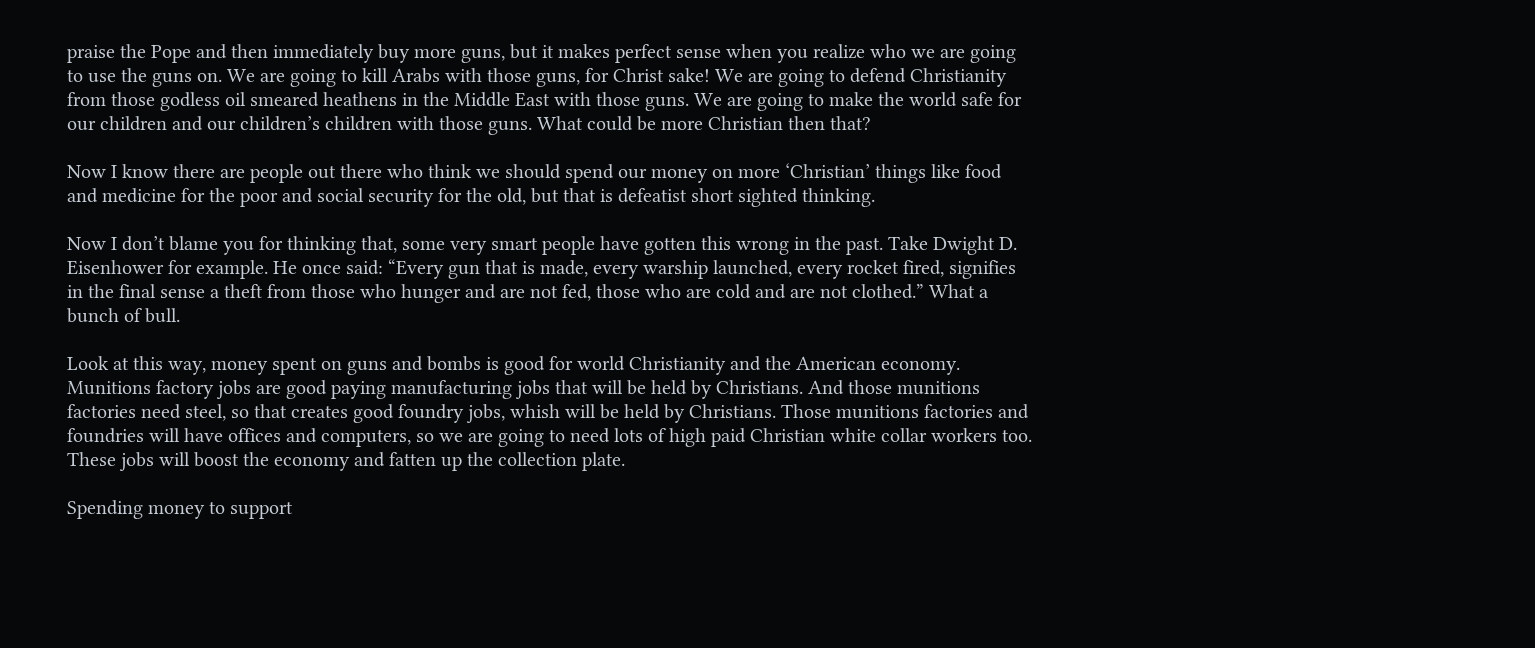praise the Pope and then immediately buy more guns, but it makes perfect sense when you realize who we are going to use the guns on. We are going to kill Arabs with those guns, for Christ sake! We are going to defend Christianity from those godless oil smeared heathens in the Middle East with those guns. We are going to make the world safe for our children and our children’s children with those guns. What could be more Christian then that?

Now I know there are people out there who think we should spend our money on more ‘Christian’ things like food and medicine for the poor and social security for the old, but that is defeatist short sighted thinking.

Now I don’t blame you for thinking that, some very smart people have gotten this wrong in the past. Take Dwight D. Eisenhower for example. He once said: “Every gun that is made, every warship launched, every rocket fired, signifies in the final sense a theft from those who hunger and are not fed, those who are cold and are not clothed.” What a bunch of bull.

Look at this way, money spent on guns and bombs is good for world Christianity and the American economy. Munitions factory jobs are good paying manufacturing jobs that will be held by Christians. And those munitions factories need steel, so that creates good foundry jobs, whish will be held by Christians. Those munitions factories and foundries will have offices and computers, so we are going to need lots of high paid Christian white collar workers too. These jobs will boost the economy and fatten up the collection plate.

Spending money to support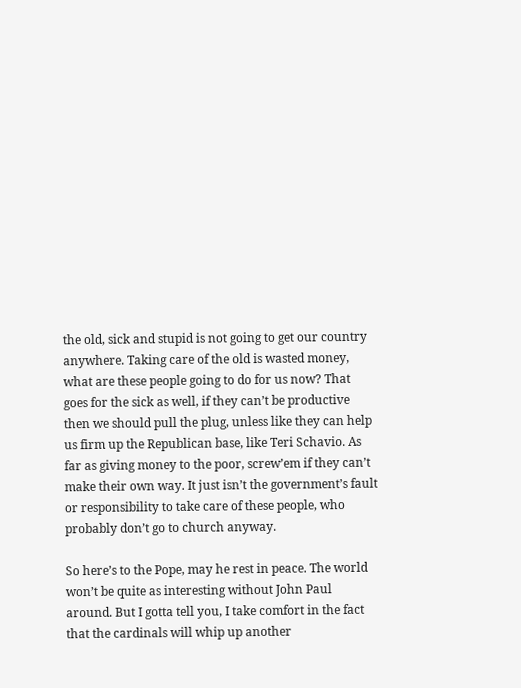the old, sick and stupid is not going to get our country anywhere. Taking care of the old is wasted money, what are these people going to do for us now? That goes for the sick as well, if they can’t be productive then we should pull the plug, unless like they can help us firm up the Republican base, like Teri Schavio. As far as giving money to the poor, screw’em if they can’t make their own way. It just isn’t the government’s fault or responsibility to take care of these people, who probably don’t go to church anyway.

So here’s to the Pope, may he rest in peace. The world won’t be quite as interesting without John Paul around. But I gotta tell you, I take comfort in the fact that the cardinals will whip up another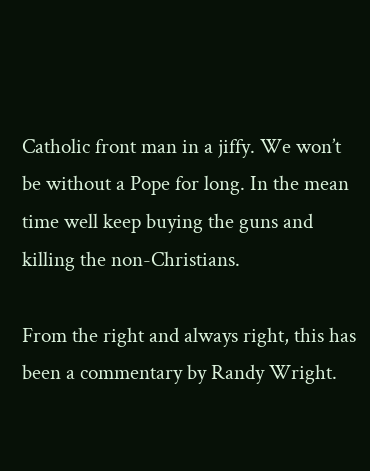Catholic front man in a jiffy. We won’t be without a Pope for long. In the mean time well keep buying the guns and killing the non-Christians.

From the right and always right, this has been a commentary by Randy Wright.